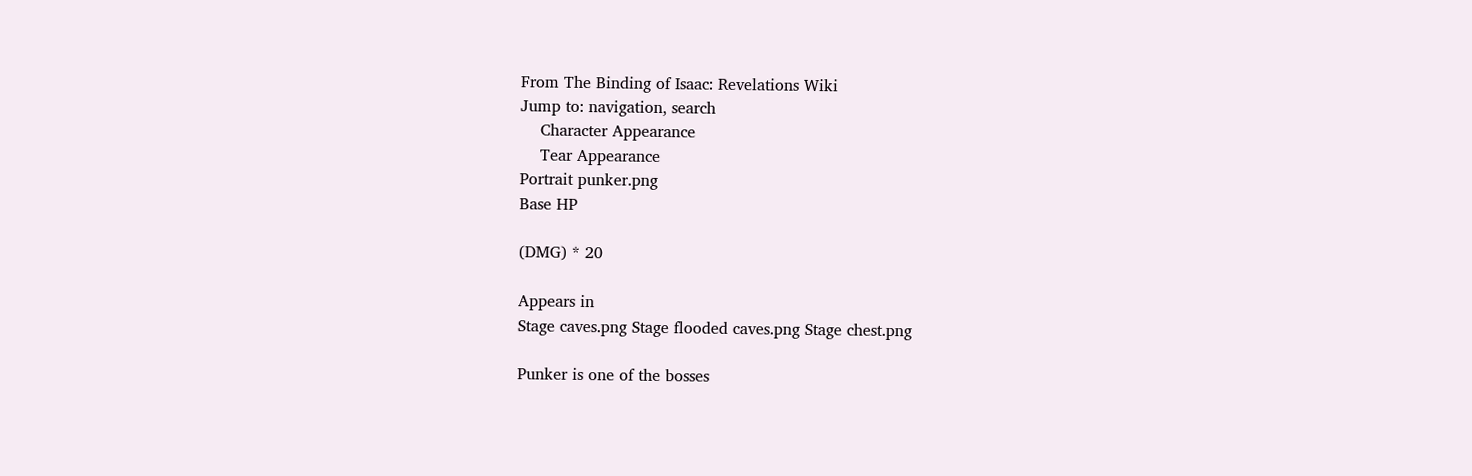From The Binding of Isaac: Revelations Wiki
Jump to: navigation, search
    Character Appearance
    Tear Appearance
Portrait punker.png
Base HP

(DMG) * 20

Appears in
Stage caves.png Stage flooded caves.png Stage chest.png

Punker is one of the bosses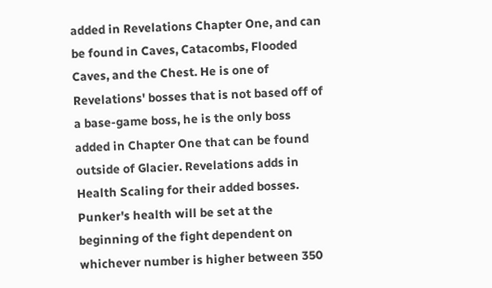added in Revelations Chapter One, and can be found in Caves, Catacombs, Flooded Caves, and the Chest. He is one of Revelations' bosses that is not based off of a base-game boss, he is the only boss added in Chapter One that can be found outside of Glacier. Revelations adds in Health Scaling for their added bosses. Punker's health will be set at the beginning of the fight dependent on whichever number is higher between 350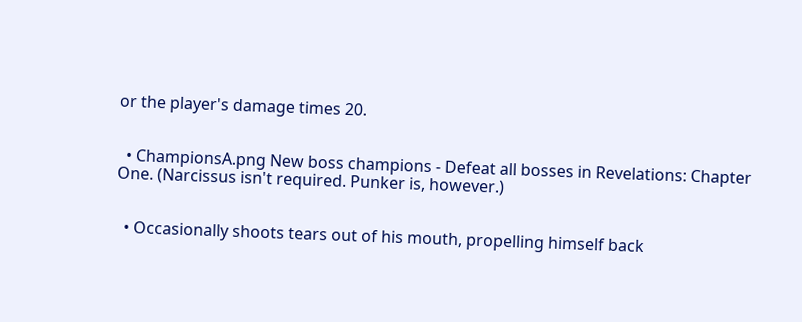or the player's damage times 20.


  • ChampionsA.png New boss champions - Defeat all bosses in Revelations: Chapter One. (Narcissus isn't required. Punker is, however.)


  • Occasionally shoots tears out of his mouth, propelling himself back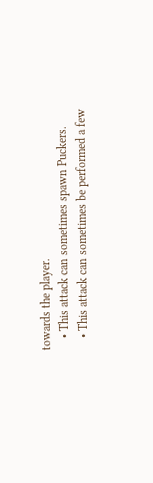towards the player.
    • This attack can sometimes spawn Puckers.
    • This attack can sometimes be performed a few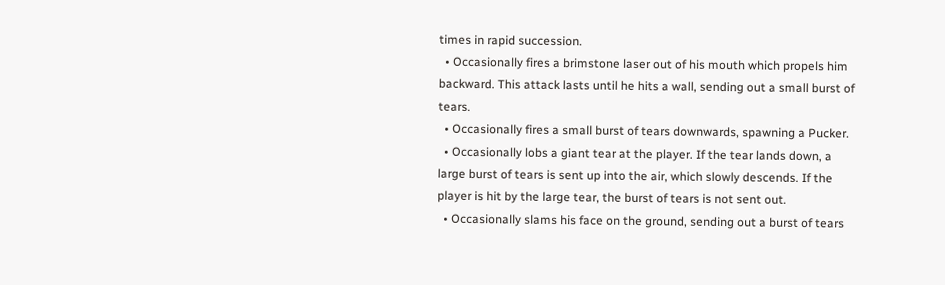times in rapid succession.
  • Occasionally fires a brimstone laser out of his mouth which propels him backward. This attack lasts until he hits a wall, sending out a small burst of tears.
  • Occasionally fires a small burst of tears downwards, spawning a Pucker.
  • Occasionally lobs a giant tear at the player. If the tear lands down, a large burst of tears is sent up into the air, which slowly descends. If the player is hit by the large tear, the burst of tears is not sent out.
  • Occasionally slams his face on the ground, sending out a burst of tears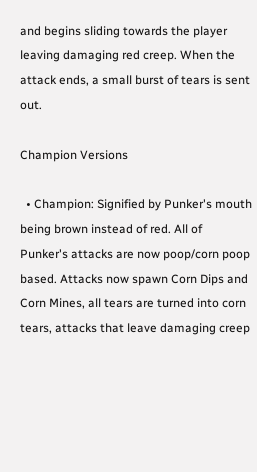and begins sliding towards the player leaving damaging red creep. When the attack ends, a small burst of tears is sent out.

Champion Versions

  • Champion: Signified by Punker's mouth being brown instead of red. All of Punker's attacks are now poop/corn poop based. Attacks now spawn Corn Dips and Corn Mines, all tears are turned into corn tears, attacks that leave damaging creep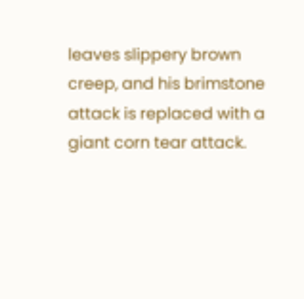leaves slippery brown creep, and his brimstone attack is replaced with a giant corn tear attack.